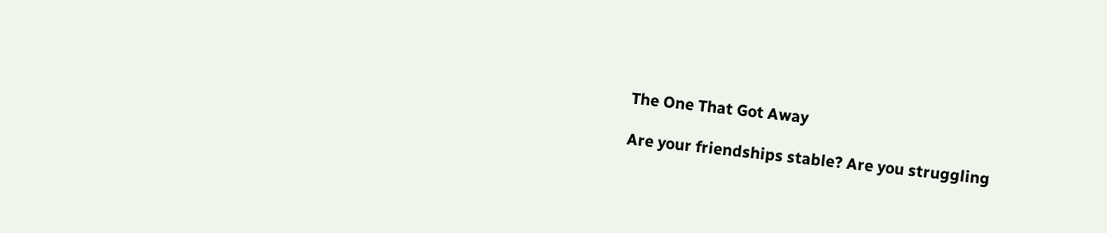The One That Got Away

Are your friendships stable? Are you struggling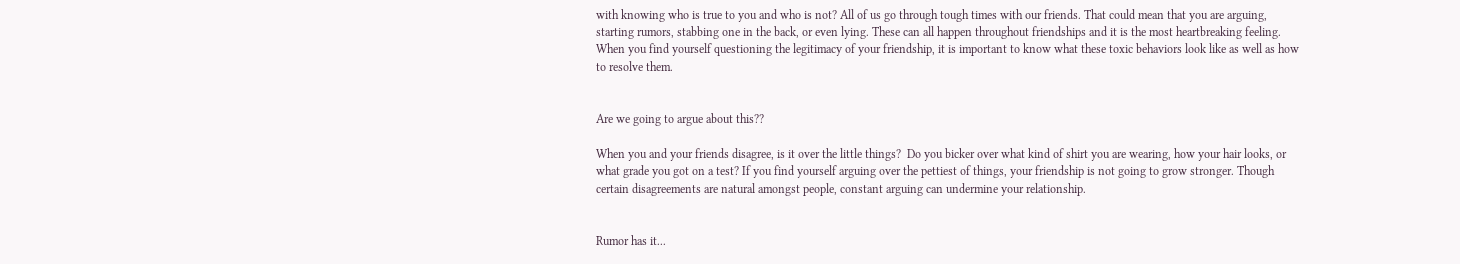with knowing who is true to you and who is not? All of us go through tough times with our friends. That could mean that you are arguing, starting rumors, stabbing one in the back, or even lying. These can all happen throughout friendships and it is the most heartbreaking feeling. When you find yourself questioning the legitimacy of your friendship, it is important to know what these toxic behaviors look like as well as how to resolve them.


Are we going to argue about this??

When you and your friends disagree, is it over the little things?  Do you bicker over what kind of shirt you are wearing, how your hair looks, or what grade you got on a test? If you find yourself arguing over the pettiest of things, your friendship is not going to grow stronger. Though certain disagreements are natural amongst people, constant arguing can undermine your relationship.


Rumor has it...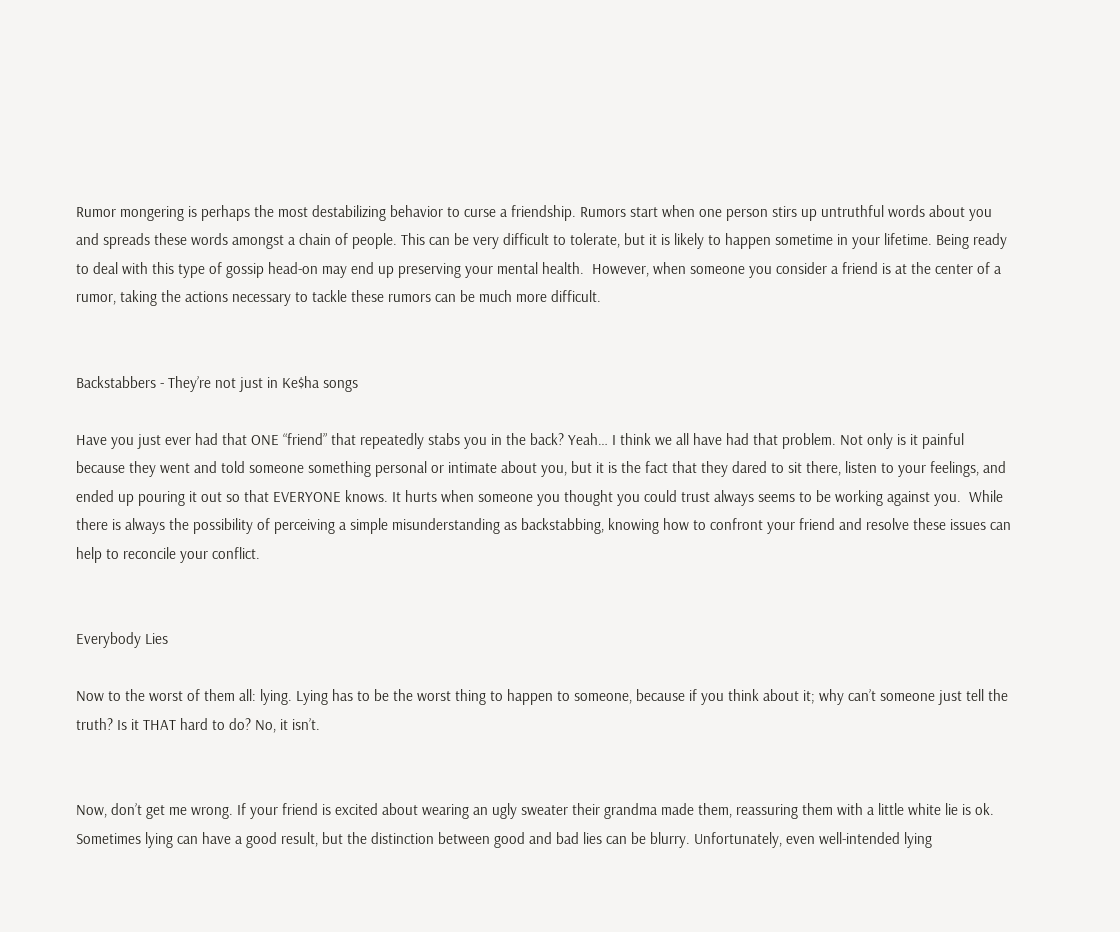Rumor mongering is perhaps the most destabilizing behavior to curse a friendship. Rumors start when one person stirs up untruthful words about you and spreads these words amongst a chain of people. This can be very difficult to tolerate, but it is likely to happen sometime in your lifetime. Being ready to deal with this type of gossip head-on may end up preserving your mental health.  However, when someone you consider a friend is at the center of a rumor, taking the actions necessary to tackle these rumors can be much more difficult.


Backstabbers - They’re not just in Ke$ha songs

Have you just ever had that ONE “friend” that repeatedly stabs you in the back? Yeah… I think we all have had that problem. Not only is it painful because they went and told someone something personal or intimate about you, but it is the fact that they dared to sit there, listen to your feelings, and ended up pouring it out so that EVERYONE knows. It hurts when someone you thought you could trust always seems to be working against you.  While there is always the possibility of perceiving a simple misunderstanding as backstabbing, knowing how to confront your friend and resolve these issues can help to reconcile your conflict.


Everybody Lies

Now to the worst of them all: lying. Lying has to be the worst thing to happen to someone, because if you think about it; why can’t someone just tell the truth? Is it THAT hard to do? No, it isn’t.


Now, don’t get me wrong. If your friend is excited about wearing an ugly sweater their grandma made them, reassuring them with a little white lie is ok. Sometimes lying can have a good result, but the distinction between good and bad lies can be blurry. Unfortunately, even well-intended lying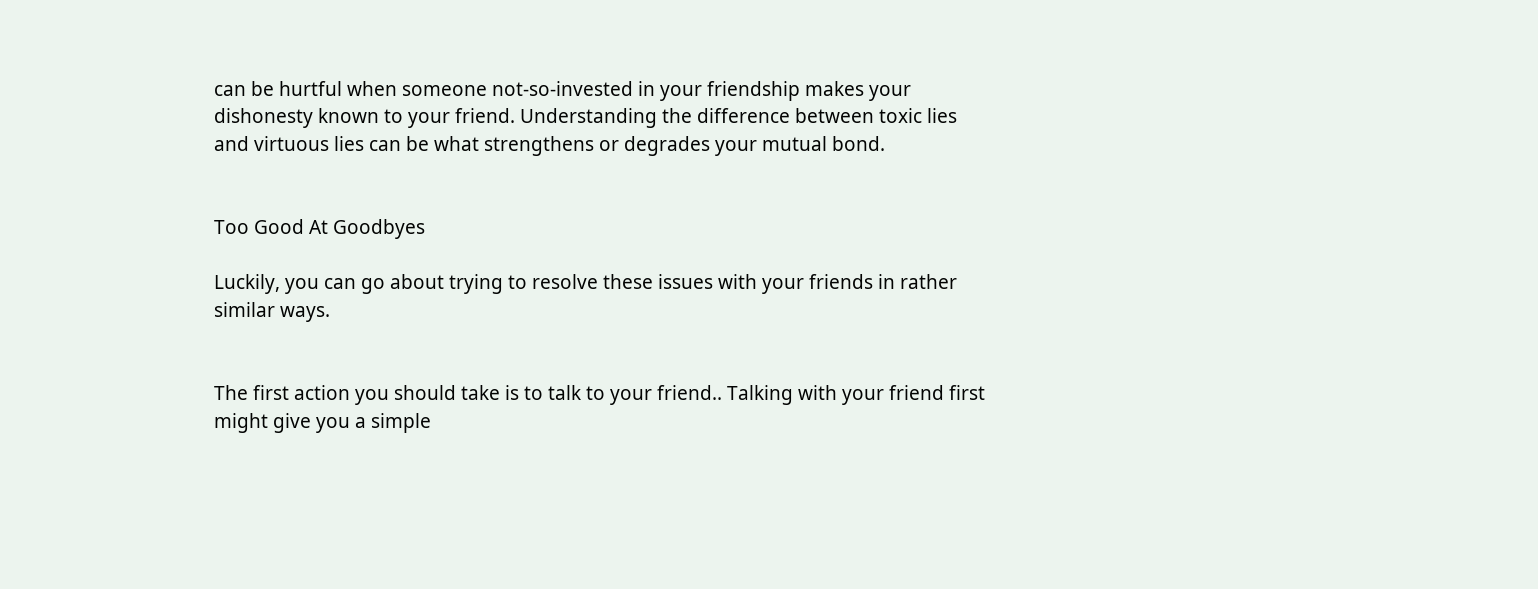can be hurtful when someone not-so-invested in your friendship makes your dishonesty known to your friend. Understanding the difference between toxic lies and virtuous lies can be what strengthens or degrades your mutual bond.


Too Good At Goodbyes

Luckily, you can go about trying to resolve these issues with your friends in rather similar ways.


The first action you should take is to talk to your friend.. Talking with your friend first might give you a simple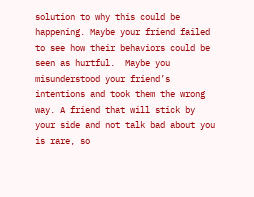solution to why this could be happening. Maybe your friend failed to see how their behaviors could be seen as hurtful.  Maybe you misunderstood your friend’s intentions and took them the wrong way. A friend that will stick by your side and not talk bad about you is rare, so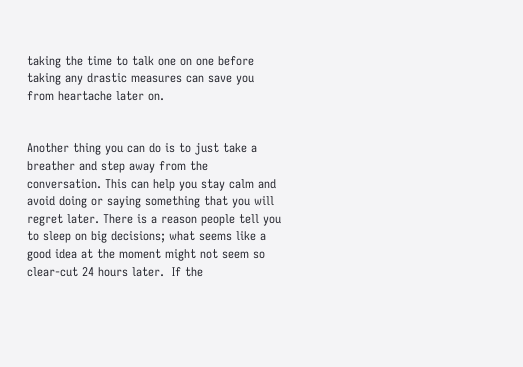taking the time to talk one on one before taking any drastic measures can save you from heartache later on.


Another thing you can do is to just take a breather and step away from the conversation. This can help you stay calm and avoid doing or saying something that you will regret later. There is a reason people tell you to sleep on big decisions; what seems like a good idea at the moment might not seem so clear-cut 24 hours later.  If the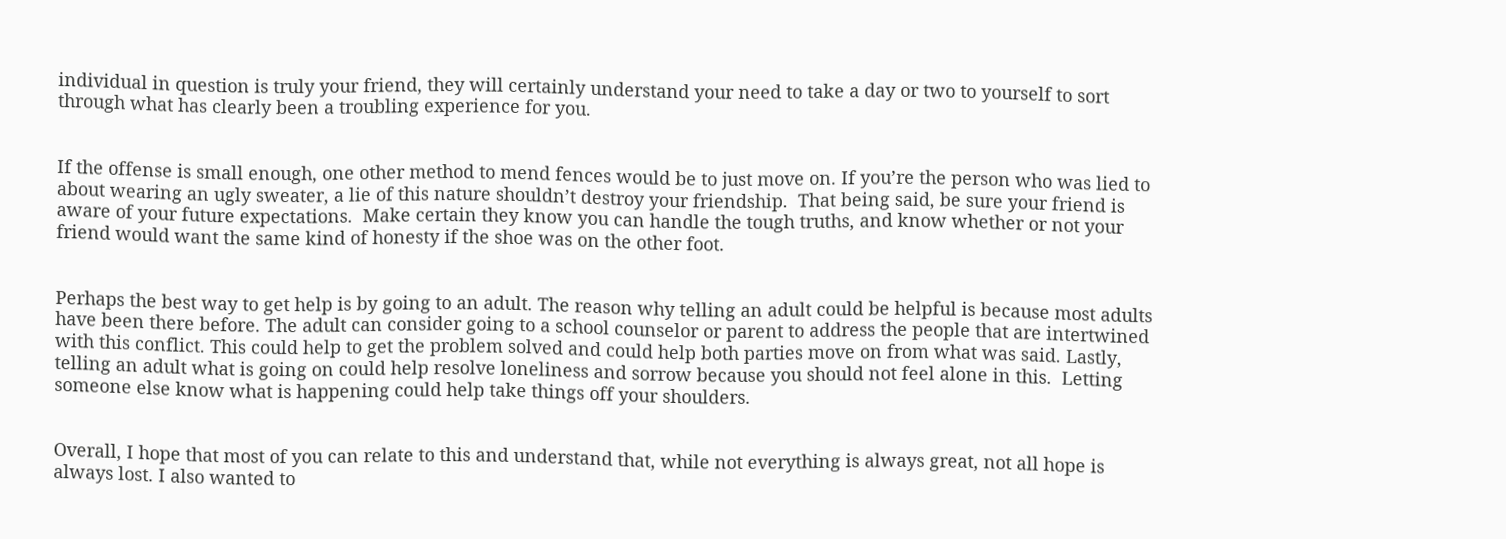individual in question is truly your friend, they will certainly understand your need to take a day or two to yourself to sort through what has clearly been a troubling experience for you.


If the offense is small enough, one other method to mend fences would be to just move on. If you’re the person who was lied to about wearing an ugly sweater, a lie of this nature shouldn’t destroy your friendship.  That being said, be sure your friend is aware of your future expectations.  Make certain they know you can handle the tough truths, and know whether or not your friend would want the same kind of honesty if the shoe was on the other foot.


Perhaps the best way to get help is by going to an adult. The reason why telling an adult could be helpful is because most adults have been there before. The adult can consider going to a school counselor or parent to address the people that are intertwined with this conflict. This could help to get the problem solved and could help both parties move on from what was said. Lastly, telling an adult what is going on could help resolve loneliness and sorrow because you should not feel alone in this.  Letting someone else know what is happening could help take things off your shoulders.


Overall, I hope that most of you can relate to this and understand that, while not everything is always great, not all hope is always lost. I also wanted to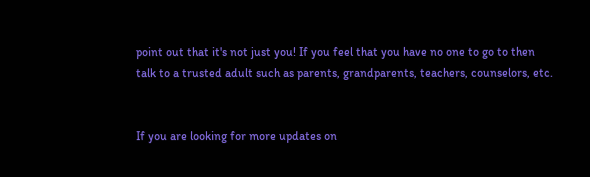point out that it's not just you! If you feel that you have no one to go to then talk to a trusted adult such as parents, grandparents, teachers, counselors, etc.


If you are looking for more updates on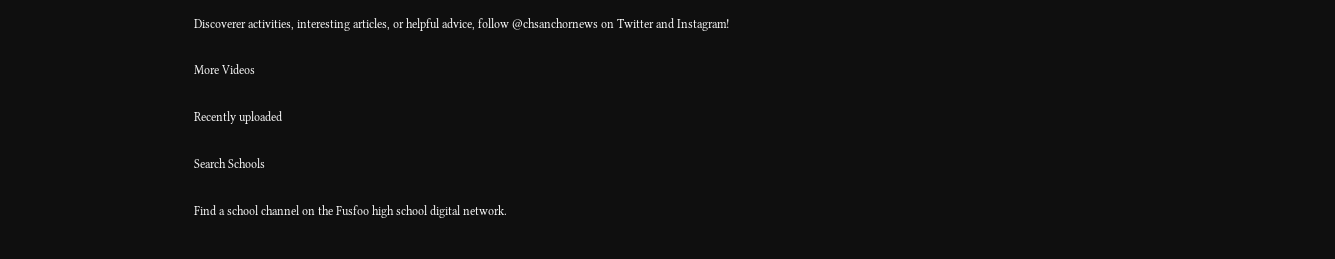Discoverer activities, interesting articles, or helpful advice, follow @chsanchornews on Twitter and Instagram!

More Videos

Recently uploaded

Search Schools

Find a school channel on the Fusfoo high school digital network.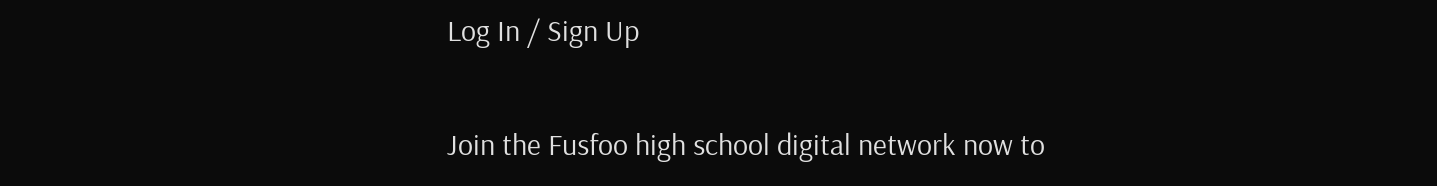Log In / Sign Up

Join the Fusfoo high school digital network now to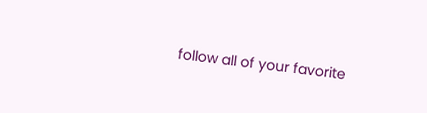follow all of your favorite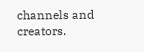channels and creators.